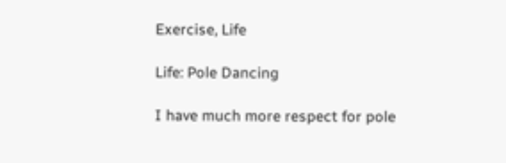Exercise, Life

Life: Pole Dancing

I have much more respect for pole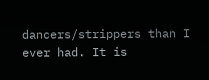dancers/strippers than I ever had. It is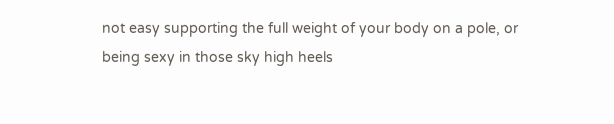not easy supporting the full weight of your body on a pole, or being sexy in those sky high heels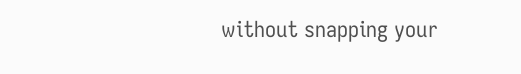without snapping your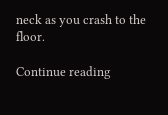neck as you crash to the floor.

Continue reading